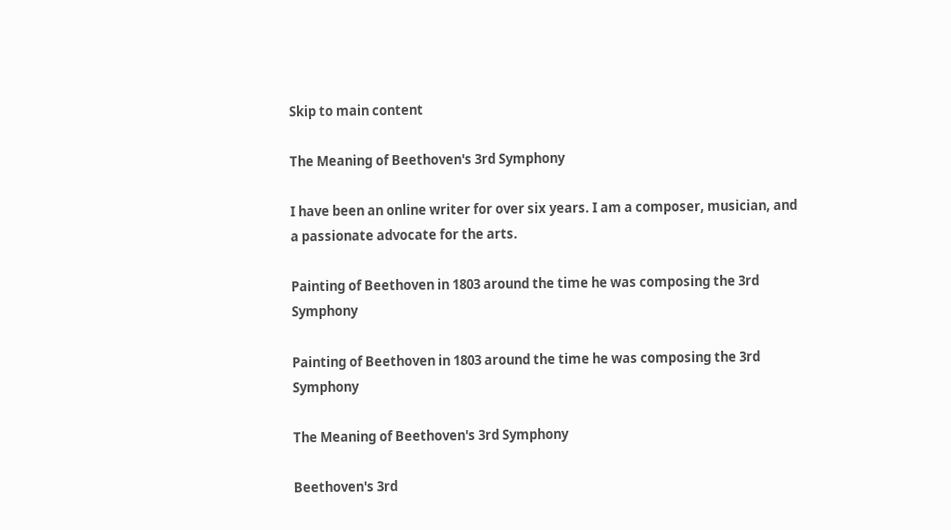Skip to main content

The Meaning of Beethoven's 3rd Symphony

I have been an online writer for over six years. I am a composer, musician, and a passionate advocate for the arts.

Painting of Beethoven in 1803 around the time he was composing the 3rd Symphony

Painting of Beethoven in 1803 around the time he was composing the 3rd Symphony

The Meaning of Beethoven's 3rd Symphony

Beethoven's 3rd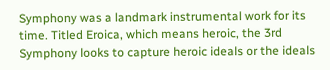Symphony was a landmark instrumental work for its time. Titled Eroica, which means heroic, the 3rd Symphony looks to capture heroic ideals or the ideals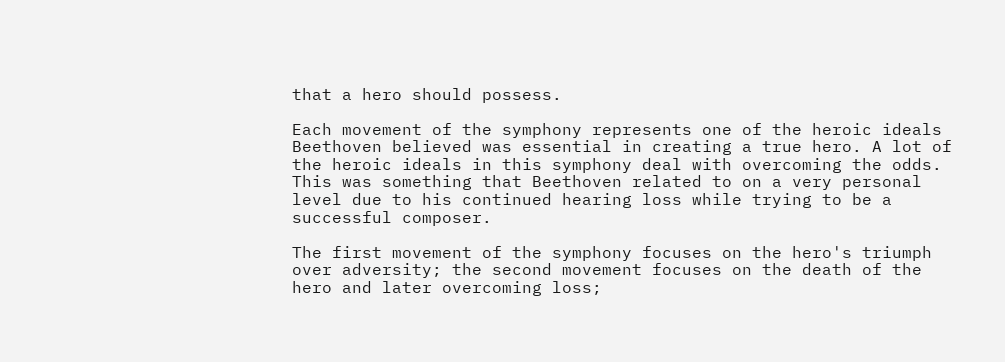that a hero should possess.

Each movement of the symphony represents one of the heroic ideals Beethoven believed was essential in creating a true hero. A lot of the heroic ideals in this symphony deal with overcoming the odds. This was something that Beethoven related to on a very personal level due to his continued hearing loss while trying to be a successful composer.

The first movement of the symphony focuses on the hero's triumph over adversity; the second movement focuses on the death of the hero and later overcoming loss;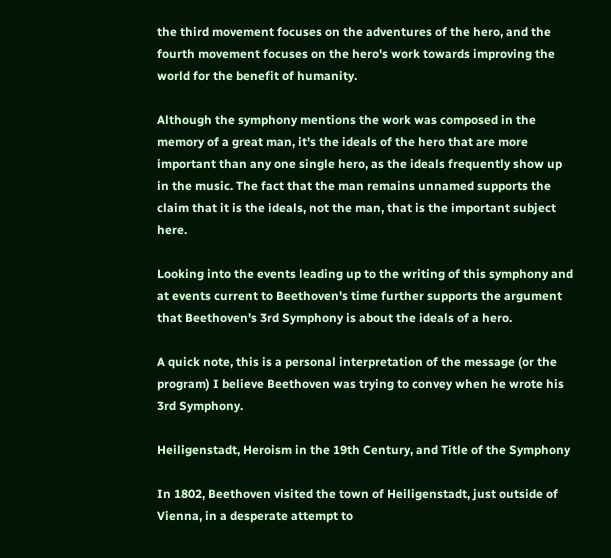the third movement focuses on the adventures of the hero, and the fourth movement focuses on the hero's work towards improving the world for the benefit of humanity.

Although the symphony mentions the work was composed in the memory of a great man, it's the ideals of the hero that are more important than any one single hero, as the ideals frequently show up in the music. The fact that the man remains unnamed supports the claim that it is the ideals, not the man, that is the important subject here.

Looking into the events leading up to the writing of this symphony and at events current to Beethoven's time further supports the argument that Beethoven's 3rd Symphony is about the ideals of a hero.

A quick note, this is a personal interpretation of the message (or the program) I believe Beethoven was trying to convey when he wrote his 3rd Symphony.

Heiligenstadt, Heroism in the 19th Century, and Title of the Symphony

In 1802, Beethoven visited the town of Heiligenstadt, just outside of Vienna, in a desperate attempt to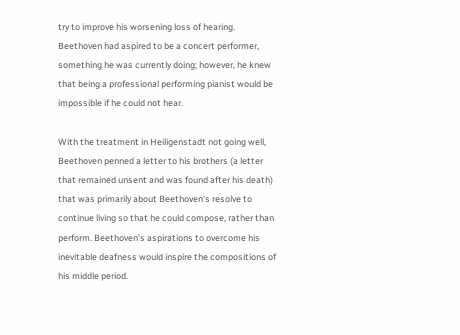try to improve his worsening loss of hearing. Beethoven had aspired to be a concert performer, something he was currently doing; however, he knew that being a professional performing pianist would be impossible if he could not hear.

With the treatment in Heiligenstadt not going well, Beethoven penned a letter to his brothers (a letter that remained unsent and was found after his death) that was primarily about Beethoven's resolve to continue living so that he could compose, rather than perform. Beethoven's aspirations to overcome his inevitable deafness would inspire the compositions of his middle period.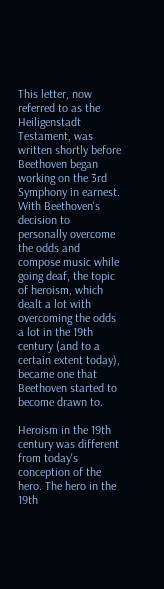This letter, now referred to as the Heiligenstadt Testament, was written shortly before Beethoven began working on the 3rd Symphony in earnest. With Beethoven's decision to personally overcome the odds and compose music while going deaf, the topic of heroism, which dealt a lot with overcoming the odds a lot in the 19th century (and to a certain extent today), became one that Beethoven started to become drawn to.

Heroism in the 19th century was different from today's conception of the hero. The hero in the 19th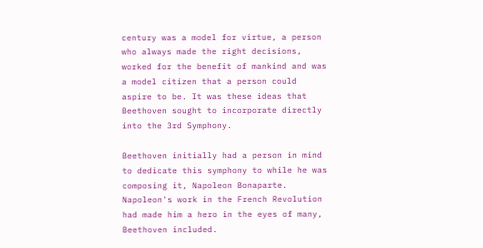century was a model for virtue, a person who always made the right decisions, worked for the benefit of mankind and was a model citizen that a person could aspire to be. It was these ideas that Beethoven sought to incorporate directly into the 3rd Symphony.

Beethoven initially had a person in mind to dedicate this symphony to while he was composing it, Napoleon Bonaparte. Napoleon's work in the French Revolution had made him a hero in the eyes of many, Beethoven included.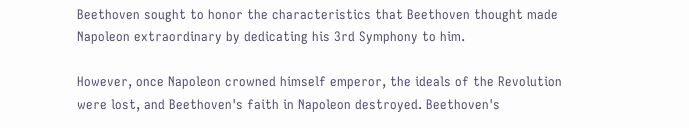Beethoven sought to honor the characteristics that Beethoven thought made Napoleon extraordinary by dedicating his 3rd Symphony to him.

However, once Napoleon crowned himself emperor, the ideals of the Revolution were lost, and Beethoven's faith in Napoleon destroyed. Beethoven's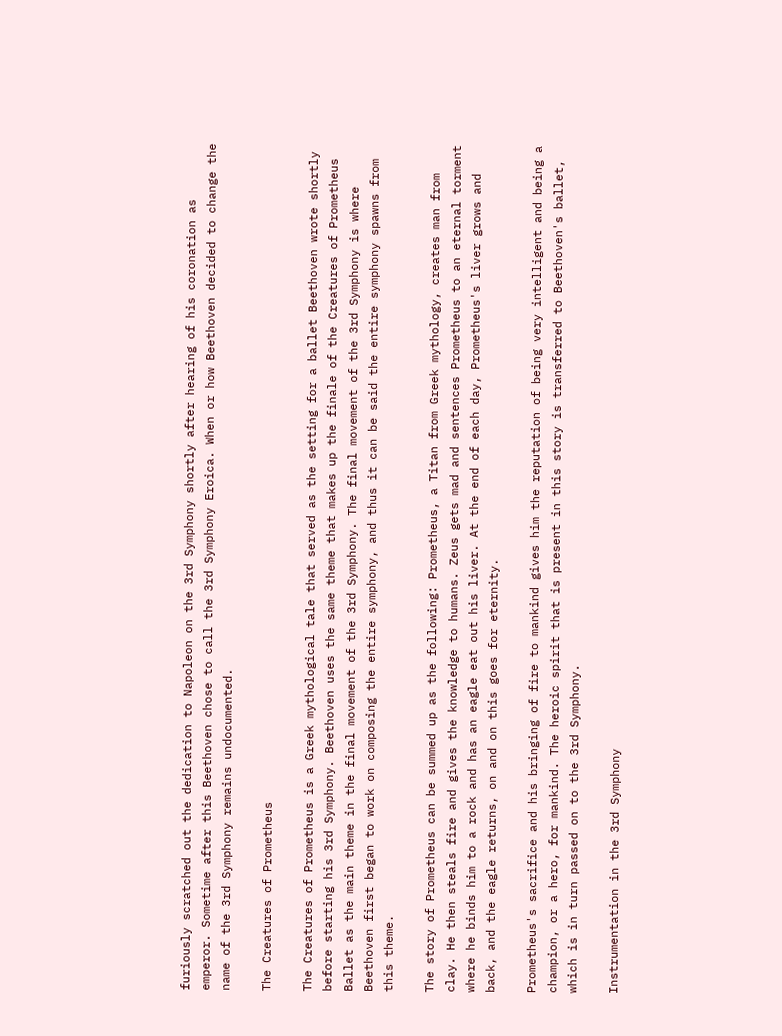furiously scratched out the dedication to Napoleon on the 3rd Symphony shortly after hearing of his coronation as emperor. Sometime after this Beethoven chose to call the 3rd Symphony Eroica. When or how Beethoven decided to change the name of the 3rd Symphony remains undocumented.

The Creatures of Prometheus

The Creatures of Prometheus is a Greek mythological tale that served as the setting for a ballet Beethoven wrote shortly before starting his 3rd Symphony. Beethoven uses the same theme that makes up the finale of the Creatures of Prometheus Ballet as the main theme in the final movement of the 3rd Symphony. The final movement of the 3rd Symphony is where Beethoven first began to work on composing the entire symphony, and thus it can be said the entire symphony spawns from this theme.

The story of Prometheus can be summed up as the following: Prometheus, a Titan from Greek mythology, creates man from clay. He then steals fire and gives the knowledge to humans. Zeus gets mad and sentences Prometheus to an eternal torment where he binds him to a rock and has an eagle eat out his liver. At the end of each day, Prometheus's liver grows and back, and the eagle returns, on and on this goes for eternity.

Prometheus's sacrifice and his bringing of fire to mankind gives him the reputation of being very intelligent and being a champion, or a hero, for mankind. The heroic spirit that is present in this story is transferred to Beethoven's ballet, which is in turn passed on to the 3rd Symphony.

Instrumentation in the 3rd Symphony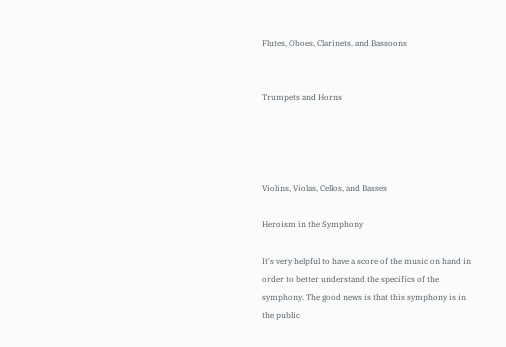Flutes, Oboes, Clarinets, and Bassoons


Trumpets and Horns




Violins, Violas, Cellos, and Basses

Heroism in the Symphony

It's very helpful to have a score of the music on hand in order to better understand the specifics of the symphony. The good news is that this symphony is in the public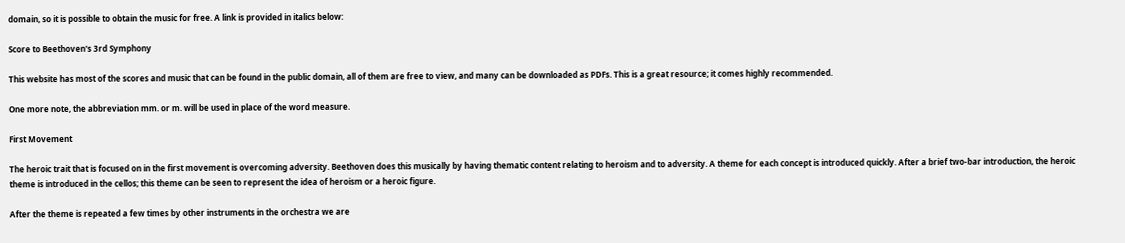domain, so it is possible to obtain the music for free. A link is provided in italics below:

Score to Beethoven's 3rd Symphony

This website has most of the scores and music that can be found in the public domain, all of them are free to view, and many can be downloaded as PDFs. This is a great resource; it comes highly recommended.

One more note, the abbreviation mm. or m. will be used in place of the word measure.

First Movement

The heroic trait that is focused on in the first movement is overcoming adversity. Beethoven does this musically by having thematic content relating to heroism and to adversity. A theme for each concept is introduced quickly. After a brief two-bar introduction, the heroic theme is introduced in the cellos; this theme can be seen to represent the idea of heroism or a heroic figure.

After the theme is repeated a few times by other instruments in the orchestra we are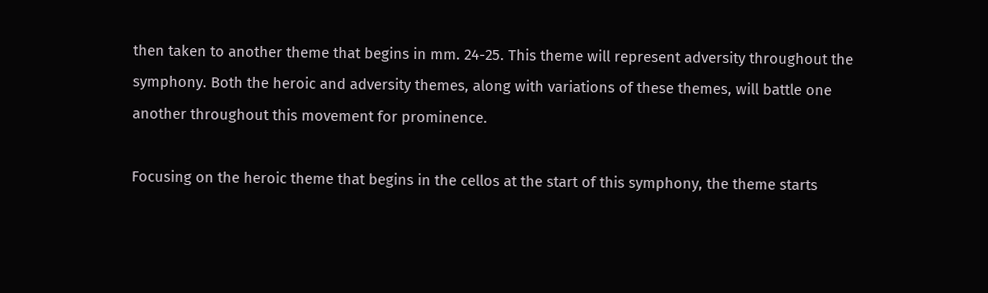then taken to another theme that begins in mm. 24-25. This theme will represent adversity throughout the symphony. Both the heroic and adversity themes, along with variations of these themes, will battle one another throughout this movement for prominence.

Focusing on the heroic theme that begins in the cellos at the start of this symphony, the theme starts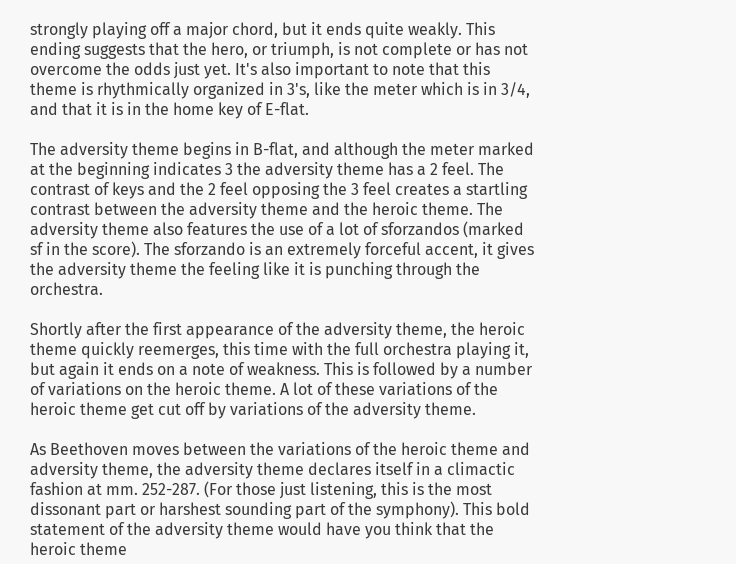strongly playing off a major chord, but it ends quite weakly. This ending suggests that the hero, or triumph, is not complete or has not overcome the odds just yet. It's also important to note that this theme is rhythmically organized in 3's, like the meter which is in 3/4, and that it is in the home key of E-flat.

The adversity theme begins in B-flat, and although the meter marked at the beginning indicates 3 the adversity theme has a 2 feel. The contrast of keys and the 2 feel opposing the 3 feel creates a startling contrast between the adversity theme and the heroic theme. The adversity theme also features the use of a lot of sforzandos (marked sf in the score). The sforzando is an extremely forceful accent, it gives the adversity theme the feeling like it is punching through the orchestra.

Shortly after the first appearance of the adversity theme, the heroic theme quickly reemerges, this time with the full orchestra playing it, but again it ends on a note of weakness. This is followed by a number of variations on the heroic theme. A lot of these variations of the heroic theme get cut off by variations of the adversity theme.

As Beethoven moves between the variations of the heroic theme and adversity theme, the adversity theme declares itself in a climactic fashion at mm. 252-287. (For those just listening, this is the most dissonant part or harshest sounding part of the symphony). This bold statement of the adversity theme would have you think that the heroic theme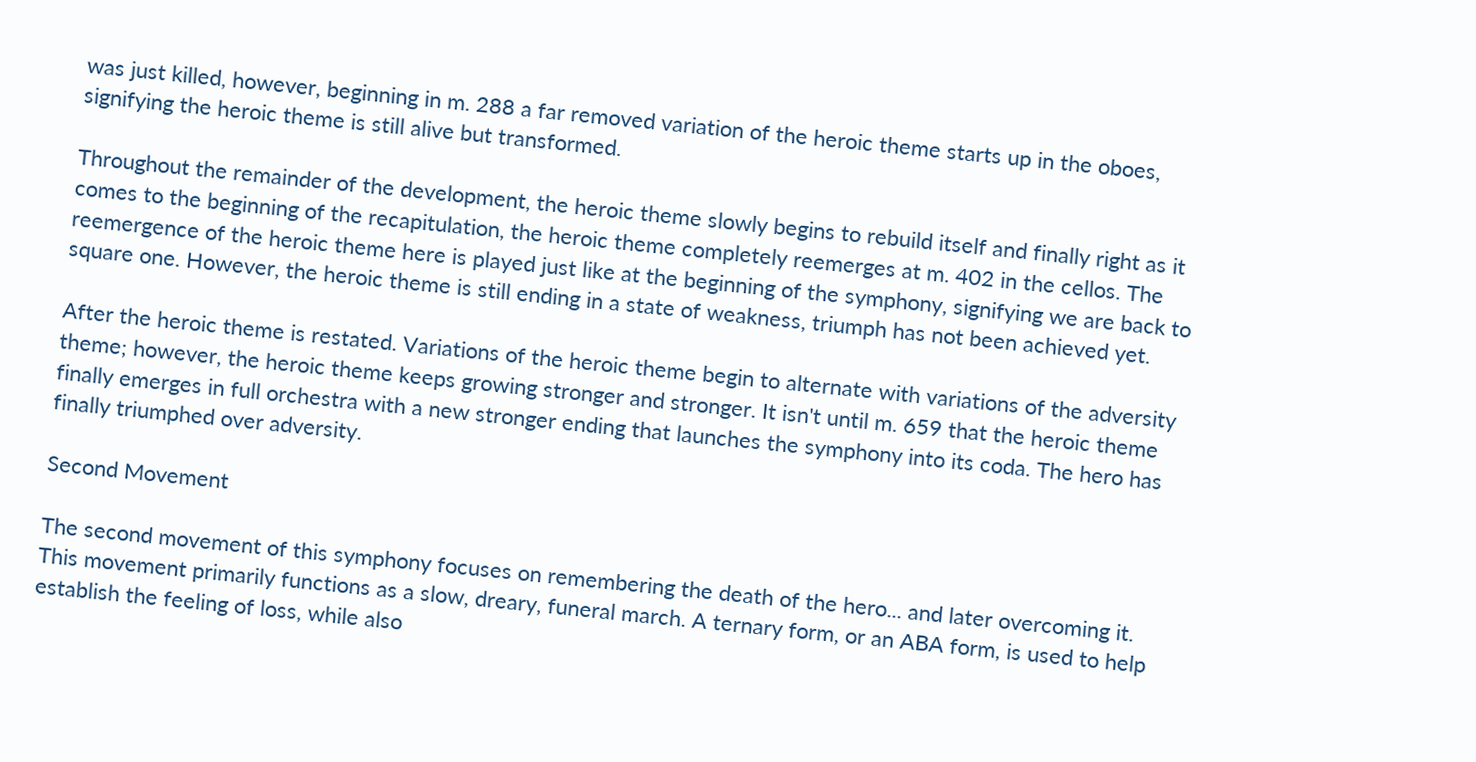was just killed, however, beginning in m. 288 a far removed variation of the heroic theme starts up in the oboes, signifying the heroic theme is still alive but transformed.

Throughout the remainder of the development, the heroic theme slowly begins to rebuild itself and finally right as it comes to the beginning of the recapitulation, the heroic theme completely reemerges at m. 402 in the cellos. The reemergence of the heroic theme here is played just like at the beginning of the symphony, signifying we are back to square one. However, the heroic theme is still ending in a state of weakness, triumph has not been achieved yet.

After the heroic theme is restated. Variations of the heroic theme begin to alternate with variations of the adversity theme; however, the heroic theme keeps growing stronger and stronger. It isn't until m. 659 that the heroic theme finally emerges in full orchestra with a new stronger ending that launches the symphony into its coda. The hero has finally triumphed over adversity.

Second Movement

The second movement of this symphony focuses on remembering the death of the hero... and later overcoming it. This movement primarily functions as a slow, dreary, funeral march. A ternary form, or an ABA form, is used to help establish the feeling of loss, while also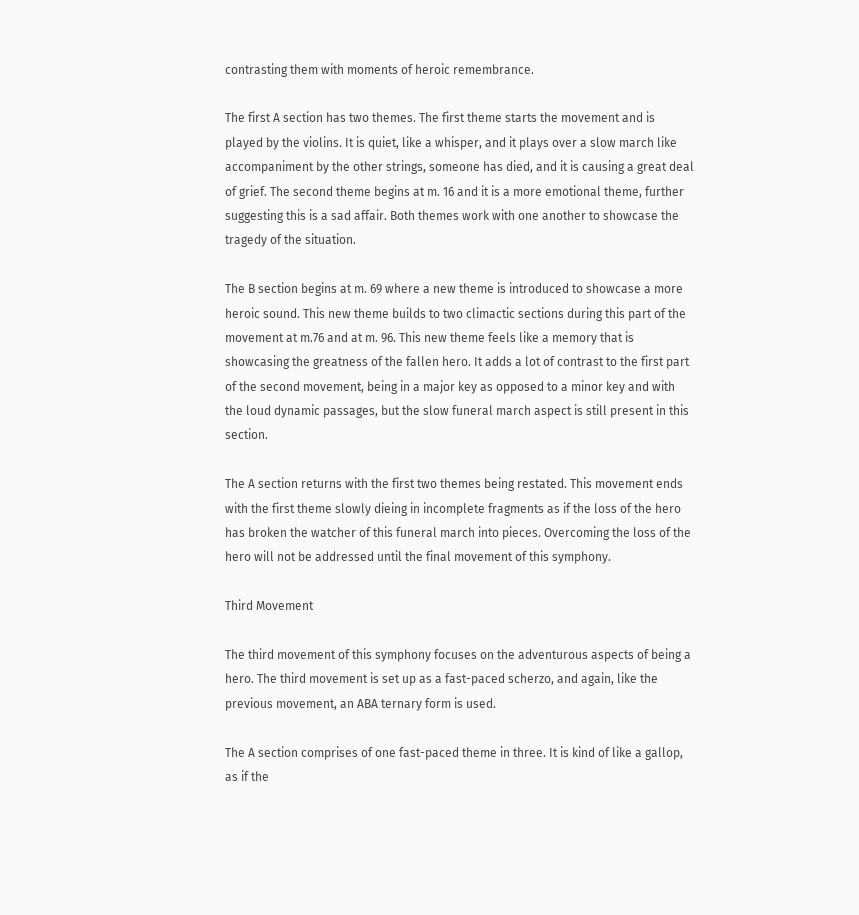contrasting them with moments of heroic remembrance.

The first A section has two themes. The first theme starts the movement and is played by the violins. It is quiet, like a whisper, and it plays over a slow march like accompaniment by the other strings, someone has died, and it is causing a great deal of grief. The second theme begins at m. 16 and it is a more emotional theme, further suggesting this is a sad affair. Both themes work with one another to showcase the tragedy of the situation.

The B section begins at m. 69 where a new theme is introduced to showcase a more heroic sound. This new theme builds to two climactic sections during this part of the movement at m.76 and at m. 96. This new theme feels like a memory that is showcasing the greatness of the fallen hero. It adds a lot of contrast to the first part of the second movement, being in a major key as opposed to a minor key and with the loud dynamic passages, but the slow funeral march aspect is still present in this section.

The A section returns with the first two themes being restated. This movement ends with the first theme slowly dieing in incomplete fragments as if the loss of the hero has broken the watcher of this funeral march into pieces. Overcoming the loss of the hero will not be addressed until the final movement of this symphony.

Third Movement

The third movement of this symphony focuses on the adventurous aspects of being a hero. The third movement is set up as a fast-paced scherzo, and again, like the previous movement, an ABA ternary form is used.

The A section comprises of one fast-paced theme in three. It is kind of like a gallop, as if the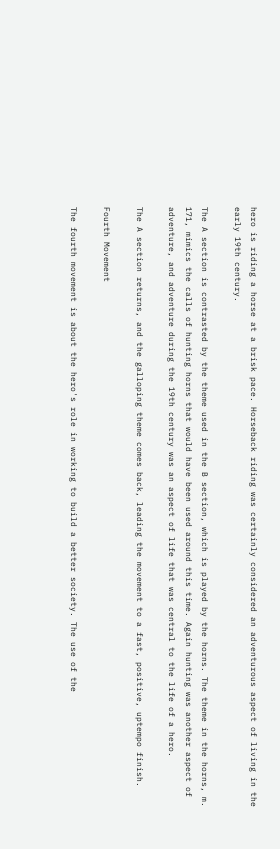hero is riding a horse at a brisk pace. Horseback riding was certainly considered an adventurous aspect of living in the early 19th century.

The A section is contrasted by the theme used in the B section, which is played by the horns. The theme in the horns, m. 171, mimics the calls of hunting horns that would have been used around this time. Again hunting was another aspect of adventure, and adventure during the 19th century was an aspect of life that was central to the life of a hero.

The A section returns, and the galloping theme comes back, leading the movement to a fast, positive, uptempo finish.

Fourth Movement

The fourth movement is about the hero's role in working to build a better society. The use of the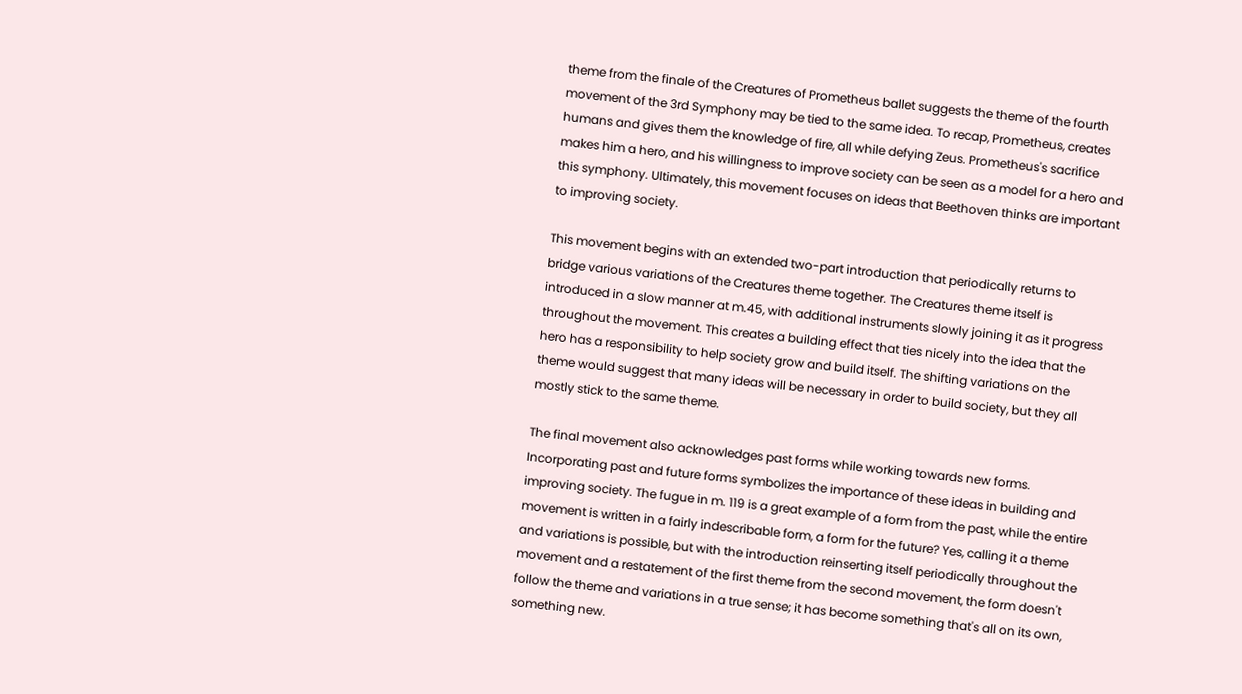theme from the finale of the Creatures of Prometheus ballet suggests the theme of the fourth movement of the 3rd Symphony may be tied to the same idea. To recap, Prometheus, creates humans and gives them the knowledge of fire, all while defying Zeus. Prometheus's sacrifice makes him a hero, and his willingness to improve society can be seen as a model for a hero and this symphony. Ultimately, this movement focuses on ideas that Beethoven thinks are important to improving society.

This movement begins with an extended two-part introduction that periodically returns to bridge various variations of the Creatures theme together. The Creatures theme itself is introduced in a slow manner at m.45, with additional instruments slowly joining it as it progress throughout the movement. This creates a building effect that ties nicely into the idea that the hero has a responsibility to help society grow and build itself. The shifting variations on the theme would suggest that many ideas will be necessary in order to build society, but they all mostly stick to the same theme.

The final movement also acknowledges past forms while working towards new forms. Incorporating past and future forms symbolizes the importance of these ideas in building and improving society. The fugue in m. 119 is a great example of a form from the past, while the entire movement is written in a fairly indescribable form, a form for the future? Yes, calling it a theme and variations is possible, but with the introduction reinserting itself periodically throughout the movement and a restatement of the first theme from the second movement, the form doesn't follow the theme and variations in a true sense; it has become something that's all on its own, something new.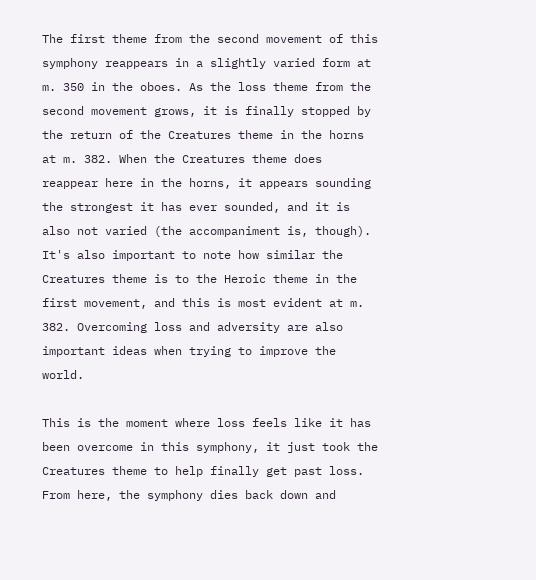The first theme from the second movement of this symphony reappears in a slightly varied form at m. 350 in the oboes. As the loss theme from the second movement grows, it is finally stopped by the return of the Creatures theme in the horns at m. 382. When the Creatures theme does reappear here in the horns, it appears sounding the strongest it has ever sounded, and it is also not varied (the accompaniment is, though). It's also important to note how similar the Creatures theme is to the Heroic theme in the first movement, and this is most evident at m. 382. Overcoming loss and adversity are also important ideas when trying to improve the world.

This is the moment where loss feels like it has been overcome in this symphony, it just took the Creatures theme to help finally get past loss. From here, the symphony dies back down and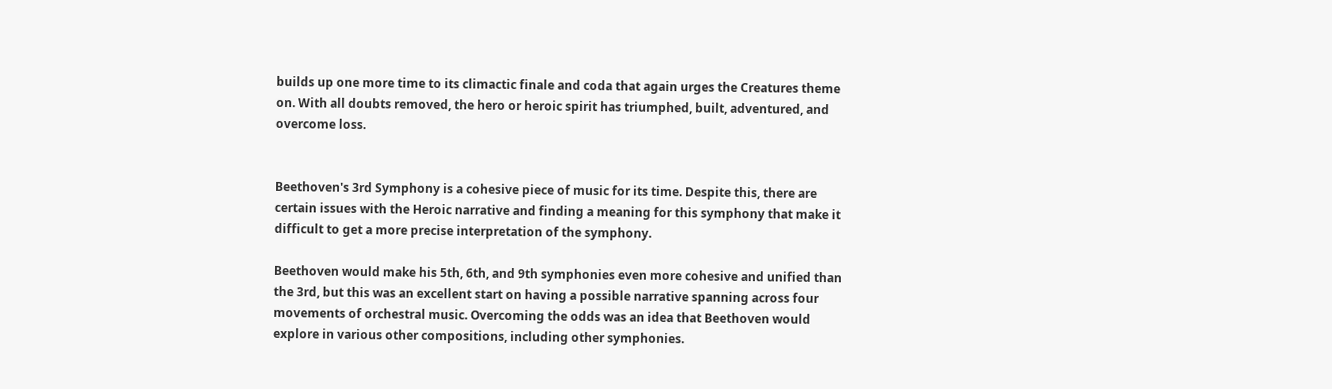builds up one more time to its climactic finale and coda that again urges the Creatures theme on. With all doubts removed, the hero or heroic spirit has triumphed, built, adventured, and overcome loss.


Beethoven's 3rd Symphony is a cohesive piece of music for its time. Despite this, there are certain issues with the Heroic narrative and finding a meaning for this symphony that make it difficult to get a more precise interpretation of the symphony.

Beethoven would make his 5th, 6th, and 9th symphonies even more cohesive and unified than the 3rd, but this was an excellent start on having a possible narrative spanning across four movements of orchestral music. Overcoming the odds was an idea that Beethoven would explore in various other compositions, including other symphonies.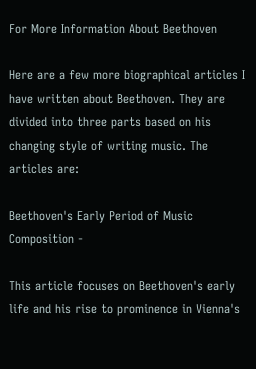For More Information About Beethoven

Here are a few more biographical articles I have written about Beethoven. They are divided into three parts based on his changing style of writing music. The articles are:

Beethoven's Early Period of Music Composition -

This article focuses on Beethoven's early life and his rise to prominence in Vienna's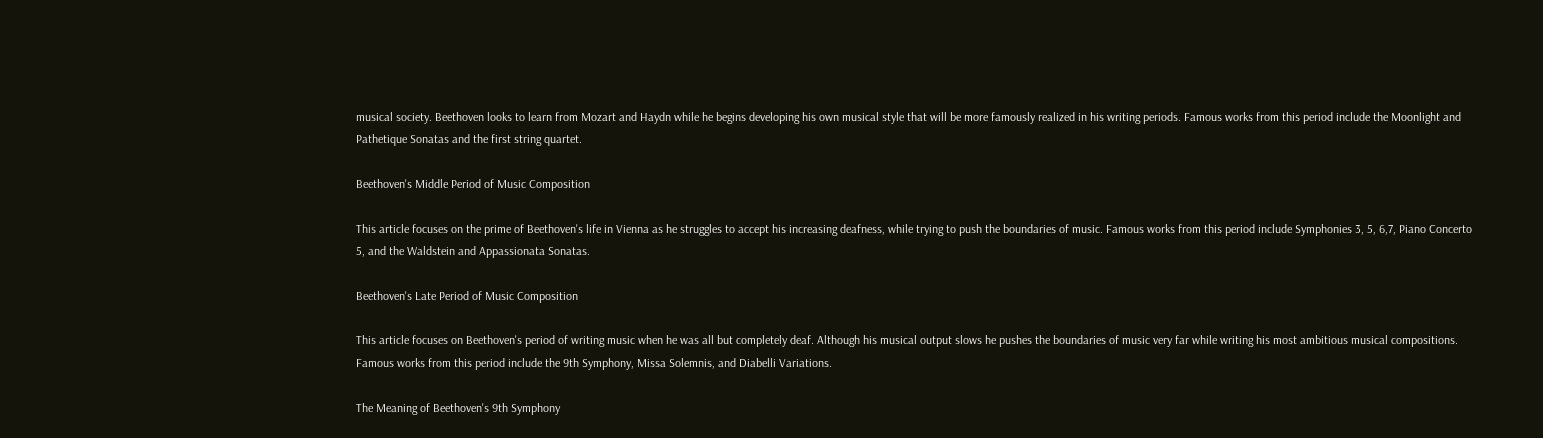musical society. Beethoven looks to learn from Mozart and Haydn while he begins developing his own musical style that will be more famously realized in his writing periods. Famous works from this period include the Moonlight and Pathetique Sonatas and the first string quartet.

Beethoven's Middle Period of Music Composition

This article focuses on the prime of Beethoven's life in Vienna as he struggles to accept his increasing deafness, while trying to push the boundaries of music. Famous works from this period include Symphonies 3, 5, 6,7, Piano Concerto 5, and the Waldstein and Appassionata Sonatas.

Beethoven's Late Period of Music Composition

This article focuses on Beethoven's period of writing music when he was all but completely deaf. Although his musical output slows he pushes the boundaries of music very far while writing his most ambitious musical compositions. Famous works from this period include the 9th Symphony, Missa Solemnis, and Diabelli Variations.

The Meaning of Beethoven's 9th Symphony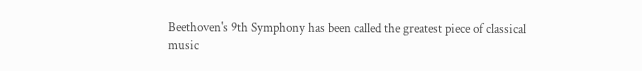Beethoven's 9th Symphony has been called the greatest piece of classical music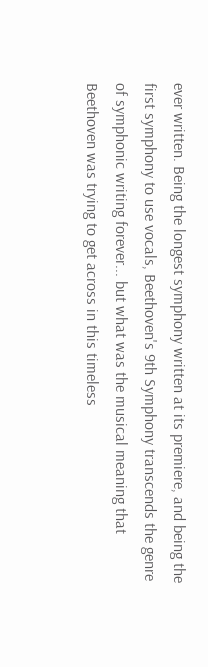ever written. Being the longest symphony written at its premiere, and being the first symphony to use vocals, Beethoven's 9th Symphony transcends the genre of symphonic writing forever... but what was the musical meaning that Beethoven was trying to get across in this timeless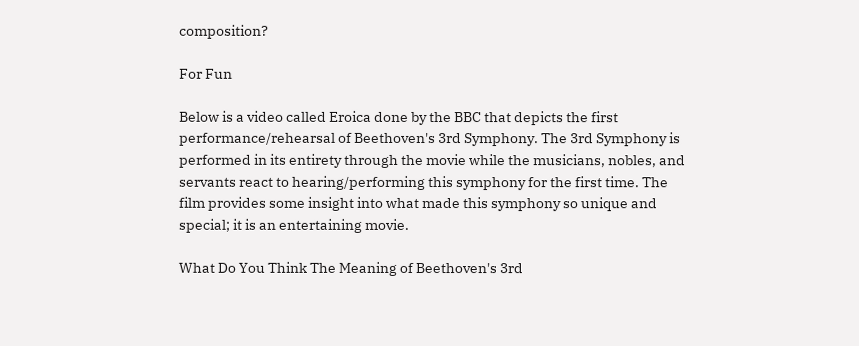composition?

For Fun

Below is a video called Eroica done by the BBC that depicts the first performance/rehearsal of Beethoven's 3rd Symphony. The 3rd Symphony is performed in its entirety through the movie while the musicians, nobles, and servants react to hearing/performing this symphony for the first time. The film provides some insight into what made this symphony so unique and special; it is an entertaining movie.

What Do You Think The Meaning of Beethoven's 3rd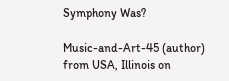Symphony Was?

Music-and-Art-45 (author) from USA, Illinois on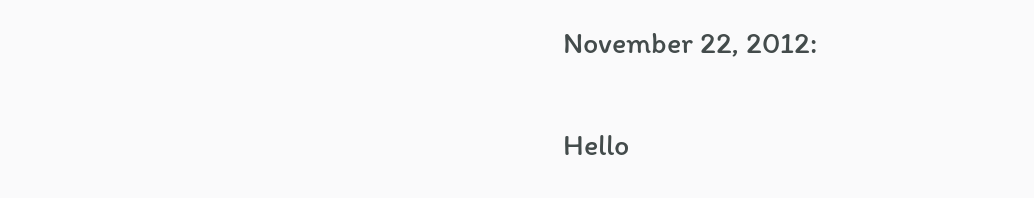November 22, 2012:

Hello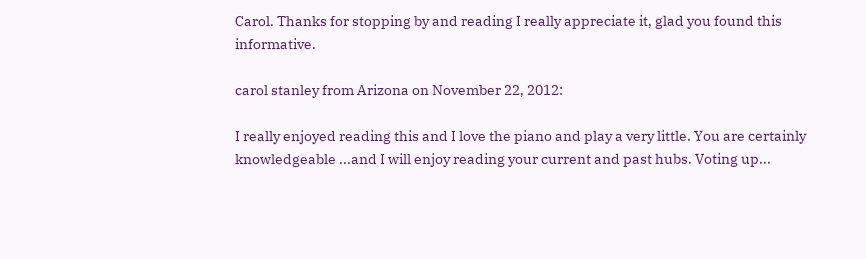Carol. Thanks for stopping by and reading I really appreciate it, glad you found this informative.

carol stanley from Arizona on November 22, 2012:

I really enjoyed reading this and I love the piano and play a very little. You are certainly knowledgeable ...and I will enjoy reading your current and past hubs. Voting up...